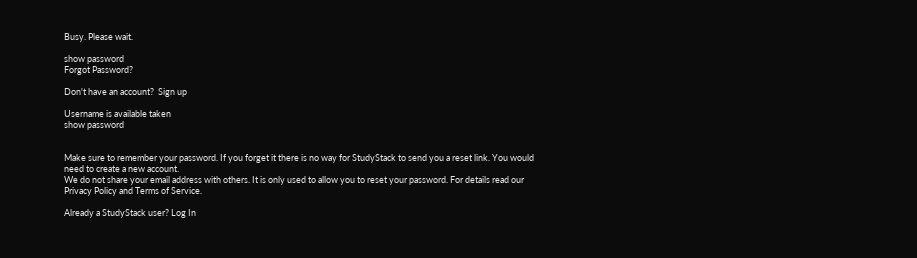Busy. Please wait.

show password
Forgot Password?

Don't have an account?  Sign up

Username is available taken
show password


Make sure to remember your password. If you forget it there is no way for StudyStack to send you a reset link. You would need to create a new account.
We do not share your email address with others. It is only used to allow you to reset your password. For details read our Privacy Policy and Terms of Service.

Already a StudyStack user? Log In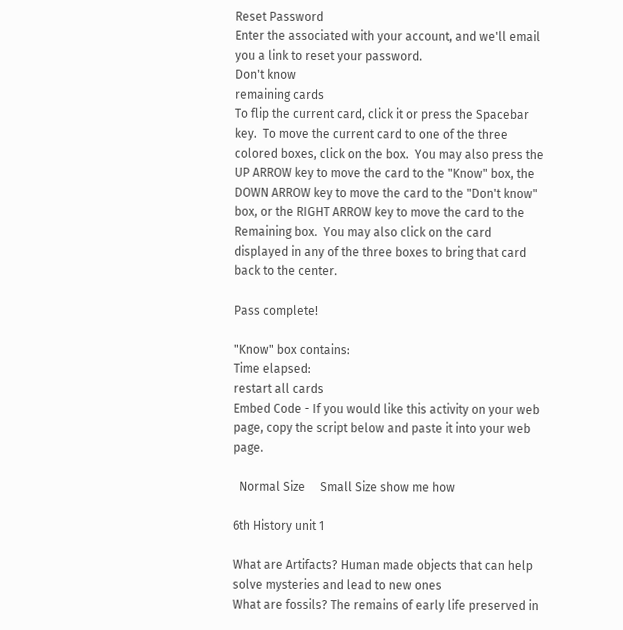Reset Password
Enter the associated with your account, and we'll email you a link to reset your password.
Don't know
remaining cards
To flip the current card, click it or press the Spacebar key.  To move the current card to one of the three colored boxes, click on the box.  You may also press the UP ARROW key to move the card to the "Know" box, the DOWN ARROW key to move the card to the "Don't know" box, or the RIGHT ARROW key to move the card to the Remaining box.  You may also click on the card displayed in any of the three boxes to bring that card back to the center.

Pass complete!

"Know" box contains:
Time elapsed:
restart all cards
Embed Code - If you would like this activity on your web page, copy the script below and paste it into your web page.

  Normal Size     Small Size show me how

6th History unit 1

What are Artifacts? Human made objects that can help solve mysteries and lead to new ones
What are fossils? The remains of early life preserved in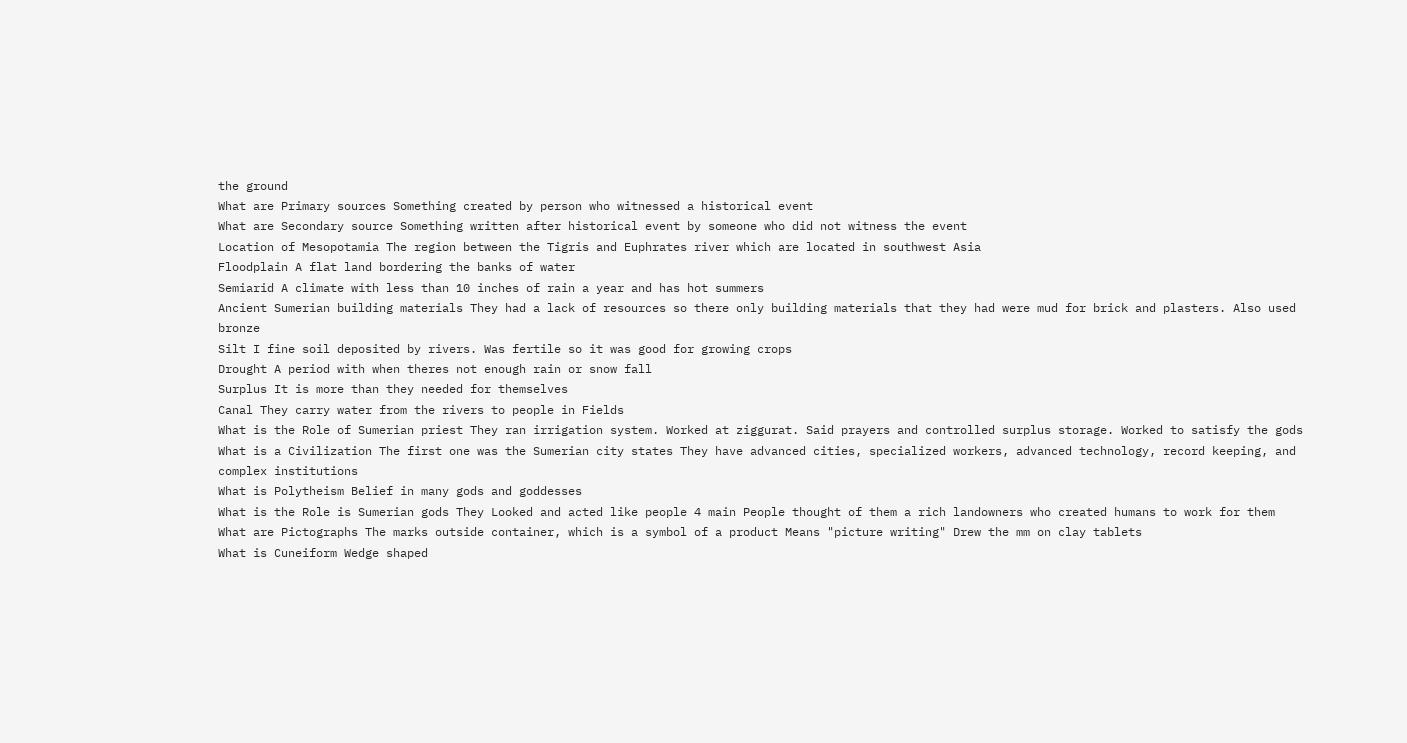the ground
What are Primary sources Something created by person who witnessed a historical event
What are Secondary source Something written after historical event by someone who did not witness the event
Location of Mesopotamia The region between the Tigris and Euphrates river which are located in southwest Asia
Floodplain A flat land bordering the banks of water
Semiarid A climate with less than 10 inches of rain a year and has hot summers
Ancient Sumerian building materials They had a lack of resources so there only building materials that they had were mud for brick and plasters. Also used bronze
Silt I fine soil deposited by rivers. Was fertile so it was good for growing crops
Drought A period with when theres not enough rain or snow fall
Surplus It is more than they needed for themselves
Canal They carry water from the rivers to people in Fields
What is the Role of Sumerian priest They ran irrigation system. Worked at ziggurat. Said prayers and controlled surplus storage. Worked to satisfy the gods
What is a Civilization The first one was the Sumerian city states They have advanced cities, specialized workers, advanced technology, record keeping, and complex institutions
What is Polytheism Belief in many gods and goddesses
What is the Role is Sumerian gods They Looked and acted like people 4 main People thought of them a rich landowners who created humans to work for them
What are Pictographs The marks outside container, which is a symbol of a product Means "picture writing" Drew the mm on clay tablets
What is Cuneiform Wedge shaped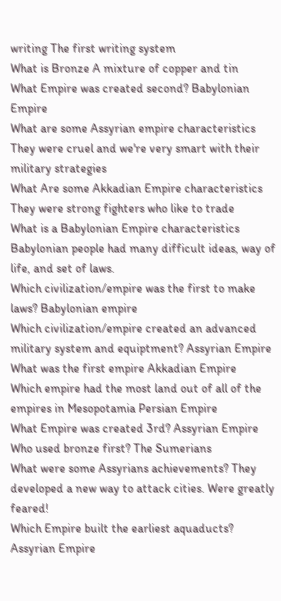writing The first writing system
What is Bronze A mixture of copper and tin
What Empire was created second? Babylonian Empire
What are some Assyrian empire characteristics They were cruel and we're very smart with their military strategies
What Are some Akkadian Empire characteristics They were strong fighters who like to trade
What is a Babylonian Empire characteristics Babylonian people had many difficult ideas, way of life, and set of laws.
Which civilization/empire was the first to make laws? Babylonian empire
Which civilization/empire created an advanced military system and equiptment? Assyrian Empire
What was the first empire Akkadian Empire
Which empire had the most land out of all of the empires in Mesopotamia Persian Empire
What Empire was created 3rd? Assyrian Empire
Who used bronze first? The Sumerians
What were some Assyrians achievements? They developed a new way to attack cities. Were greatly feared!
Which Empire built the earliest aquaducts? Assyrian Empire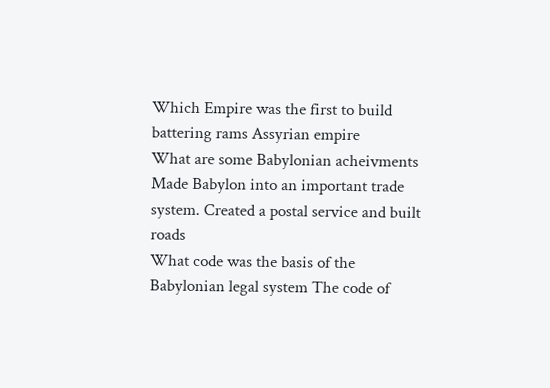Which Empire was the first to build battering rams Assyrian empire
What are some Babylonian acheivments Made Babylon into an important trade system. Created a postal service and built roads
What code was the basis of the Babylonian legal system The code of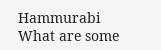Hammurabi
What are some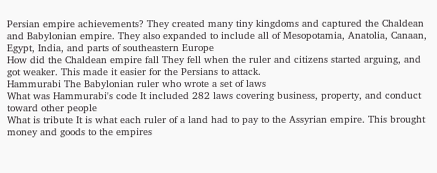Persian empire achievements? They created many tiny kingdoms and captured the Chaldean and Babylonian empire. They also expanded to include all of Mesopotamia, Anatolia, Canaan, Egypt, India, and parts of southeastern Europe
How did the Chaldean empire fall They fell when the ruler and citizens started arguing, and got weaker. This made it easier for the Persians to attack.
Hammurabi The Babylonian ruler who wrote a set of laws
What was Hammurabi's code It included 282 laws covering business, property, and conduct toward other people
What is tribute It is what each ruler of a land had to pay to the Assyrian empire. This brought money and goods to the empires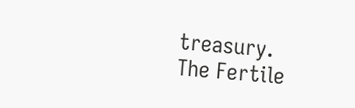treasury.
The Fertile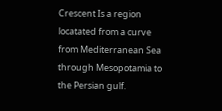Crescent Is a region locatated from a curve from Mediterranean Sea through Mesopotamia to the Persian gulf.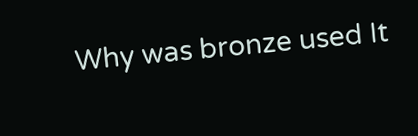Why was bronze used It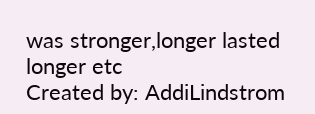was stronger,longer lasted longer etc
Created by: AddiLindstrom